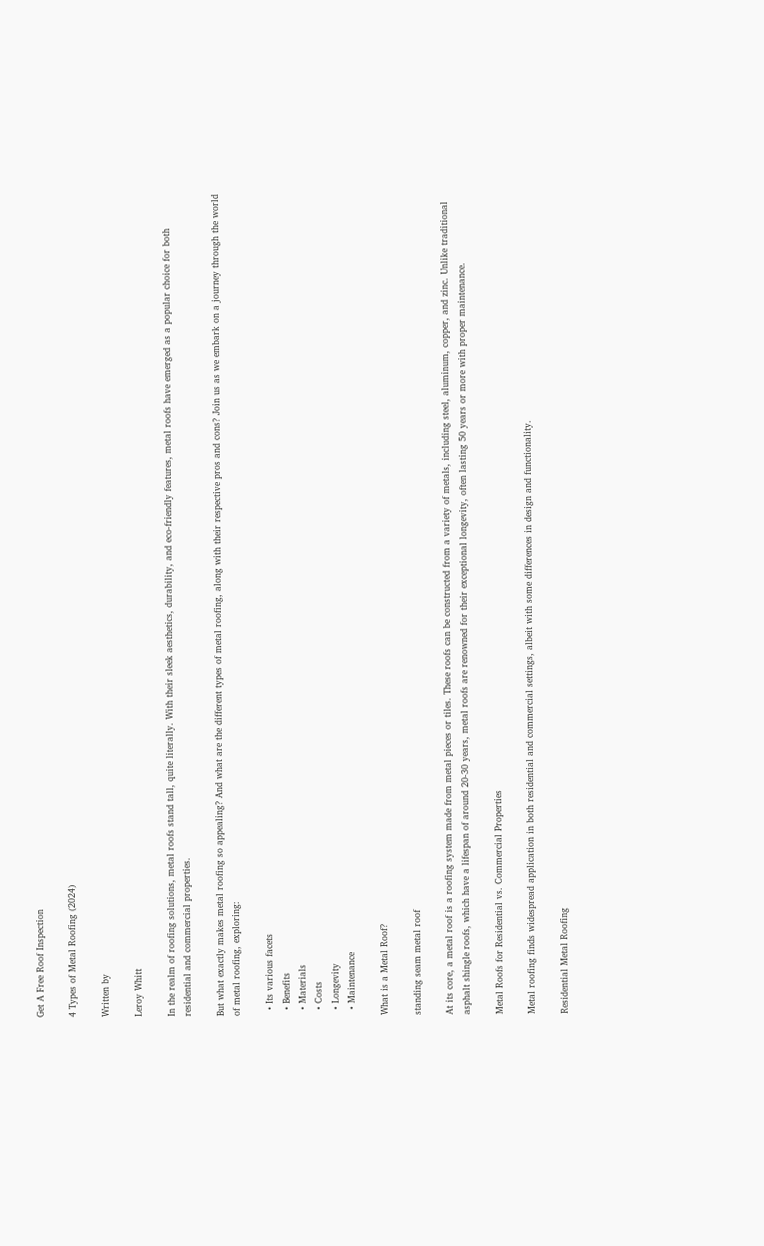Get A Free Roof Inspection

4 Types of Metal Roofing (2024)

Written by

Leroy Whitt

In the realm of roofing solutions, metal roofs stand tall, quite literally. With their sleek aesthetics, durability, and eco-friendly features, metal roofs have emerged as a popular choice for both residential and commercial properties.

But what exactly makes metal roofing so appealing? And what are the different types of metal roofing, along with their respective pros and cons? Join us as we embark on a journey through the world of metal roofing, exploring:

  • Its various facets
  • Benefits
  • Materials
  • Costs
  • Longevity
  • Maintenance

What is a Metal Roof?

standing seam metal roof

At its core, a metal roof is a roofing system made from metal pieces or tiles. These roofs can be constructed from a variety of metals, including steel, aluminum, copper, and zinc. Unlike traditional asphalt shingle roofs, which have a lifespan of around 20-30 years, metal roofs are renowned for their exceptional longevity, often lasting 50 years or more with proper maintenance.

Metal Roofs for Residential vs. Commercial Properties

Metal roofing finds widespread application in both residential and commercial settings, albeit with some differences in design and functionality.

Residential Metal Roofing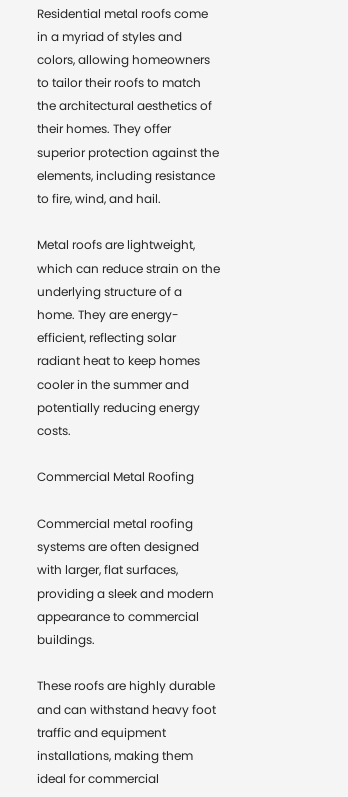Residential metal roofs come in a myriad of styles and colors, allowing homeowners to tailor their roofs to match the architectural aesthetics of their homes. They offer superior protection against the elements, including resistance to fire, wind, and hail.

Metal roofs are lightweight, which can reduce strain on the underlying structure of a home. They are energy-efficient, reflecting solar radiant heat to keep homes cooler in the summer and potentially reducing energy costs.

Commercial Metal Roofing

Commercial metal roofing systems are often designed with larger, flat surfaces, providing a sleek and modern appearance to commercial buildings.

These roofs are highly durable and can withstand heavy foot traffic and equipment installations, making them ideal for commercial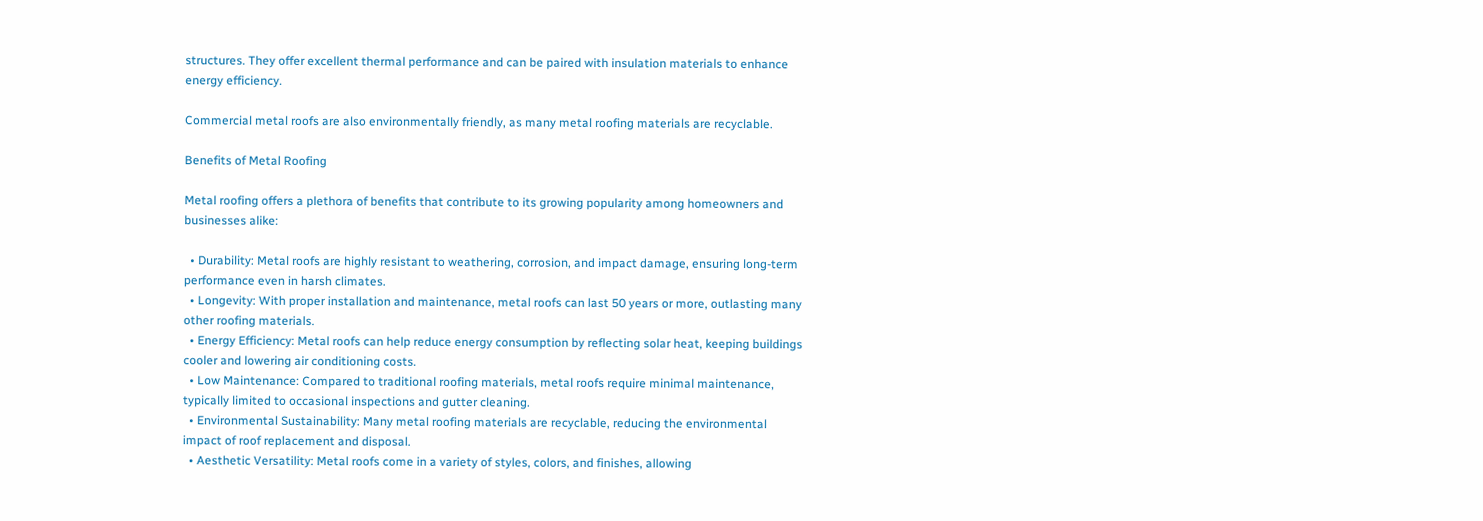structures. They offer excellent thermal performance and can be paired with insulation materials to enhance energy efficiency.

Commercial metal roofs are also environmentally friendly, as many metal roofing materials are recyclable.

Benefits of Metal Roofing

Metal roofing offers a plethora of benefits that contribute to its growing popularity among homeowners and businesses alike:

  • Durability: Metal roofs are highly resistant to weathering, corrosion, and impact damage, ensuring long-term performance even in harsh climates.
  • Longevity: With proper installation and maintenance, metal roofs can last 50 years or more, outlasting many other roofing materials.
  • Energy Efficiency: Metal roofs can help reduce energy consumption by reflecting solar heat, keeping buildings cooler and lowering air conditioning costs.
  • Low Maintenance: Compared to traditional roofing materials, metal roofs require minimal maintenance, typically limited to occasional inspections and gutter cleaning.
  • Environmental Sustainability: Many metal roofing materials are recyclable, reducing the environmental impact of roof replacement and disposal.
  • Aesthetic Versatility: Metal roofs come in a variety of styles, colors, and finishes, allowing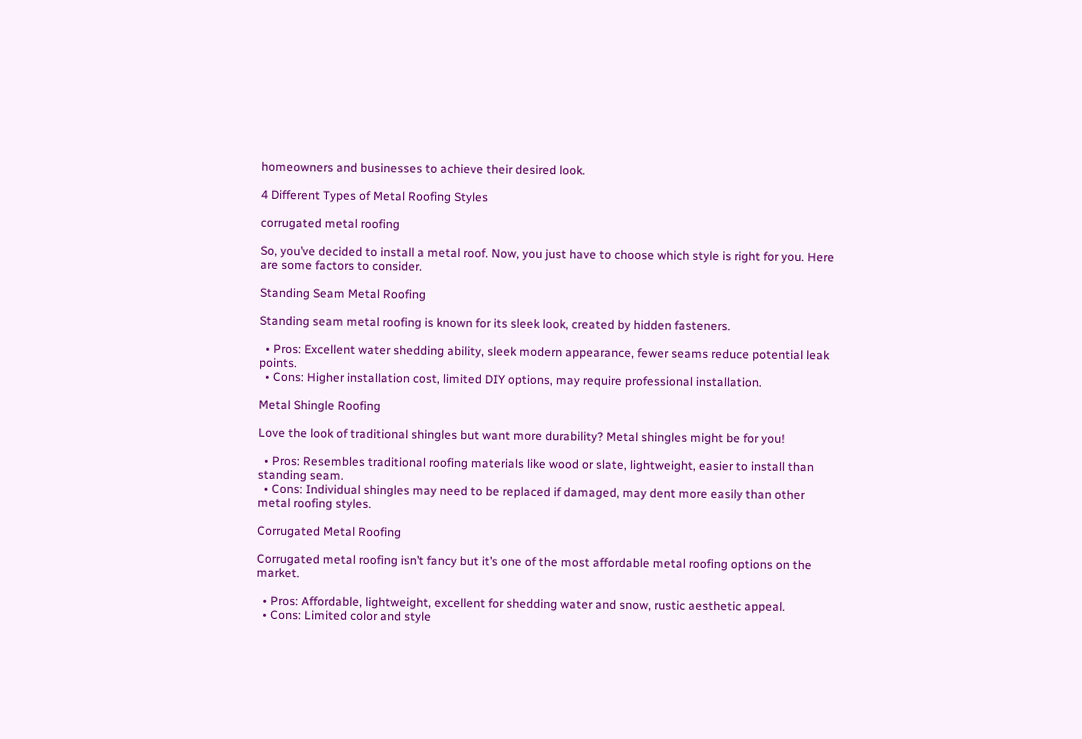homeowners and businesses to achieve their desired look.

4 Different Types of Metal Roofing Styles

corrugated metal roofing

So, you’ve decided to install a metal roof. Now, you just have to choose which style is right for you. Here are some factors to consider.

Standing Seam Metal Roofing

Standing seam metal roofing is known for its sleek look, created by hidden fasteners.

  • Pros: Excellent water shedding ability, sleek modern appearance, fewer seams reduce potential leak points.
  • Cons: Higher installation cost, limited DIY options, may require professional installation.

Metal Shingle Roofing

Love the look of traditional shingles but want more durability? Metal shingles might be for you!

  • Pros: Resembles traditional roofing materials like wood or slate, lightweight, easier to install than standing seam.
  • Cons: Individual shingles may need to be replaced if damaged, may dent more easily than other metal roofing styles.

Corrugated Metal Roofing

Corrugated metal roofing isn’t fancy but it’s one of the most affordable metal roofing options on the market.

  • Pros: Affordable, lightweight, excellent for shedding water and snow, rustic aesthetic appeal.
  • Cons: Limited color and style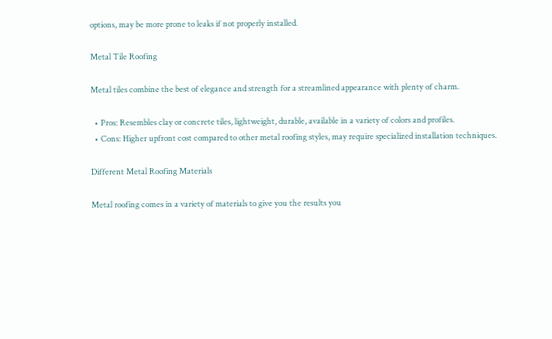options, may be more prone to leaks if not properly installed.

Metal Tile Roofing

Metal tiles combine the best of elegance and strength for a streamlined appearance with plenty of charm.

  • Pros: Resembles clay or concrete tiles, lightweight, durable, available in a variety of colors and profiles.
  • Cons: Higher upfront cost compared to other metal roofing styles, may require specialized installation techniques.

Different Metal Roofing Materials

Metal roofing comes in a variety of materials to give you the results you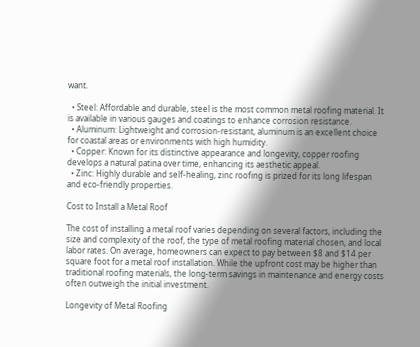want.

  • Steel: Affordable and durable, steel is the most common metal roofing material. It is available in various gauges and coatings to enhance corrosion resistance.
  • Aluminum: Lightweight and corrosion-resistant, aluminum is an excellent choice for coastal areas or environments with high humidity.
  • Copper: Known for its distinctive appearance and longevity, copper roofing develops a natural patina over time, enhancing its aesthetic appeal.
  • Zinc: Highly durable and self-healing, zinc roofing is prized for its long lifespan and eco-friendly properties.

Cost to Install a Metal Roof

The cost of installing a metal roof varies depending on several factors, including the size and complexity of the roof, the type of metal roofing material chosen, and local labor rates. On average, homeowners can expect to pay between $8 and $14 per square foot for a metal roof installation. While the upfront cost may be higher than traditional roofing materials, the long-term savings in maintenance and energy costs often outweigh the initial investment.

Longevity of Metal Roofing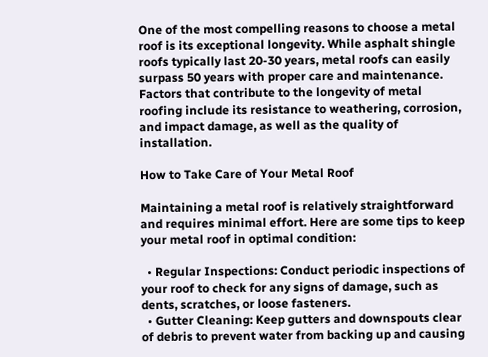One of the most compelling reasons to choose a metal roof is its exceptional longevity. While asphalt shingle roofs typically last 20-30 years, metal roofs can easily surpass 50 years with proper care and maintenance. Factors that contribute to the longevity of metal roofing include its resistance to weathering, corrosion, and impact damage, as well as the quality of installation.

How to Take Care of Your Metal Roof

Maintaining a metal roof is relatively straightforward and requires minimal effort. Here are some tips to keep your metal roof in optimal condition:

  • Regular Inspections: Conduct periodic inspections of your roof to check for any signs of damage, such as dents, scratches, or loose fasteners.
  • Gutter Cleaning: Keep gutters and downspouts clear of debris to prevent water from backing up and causing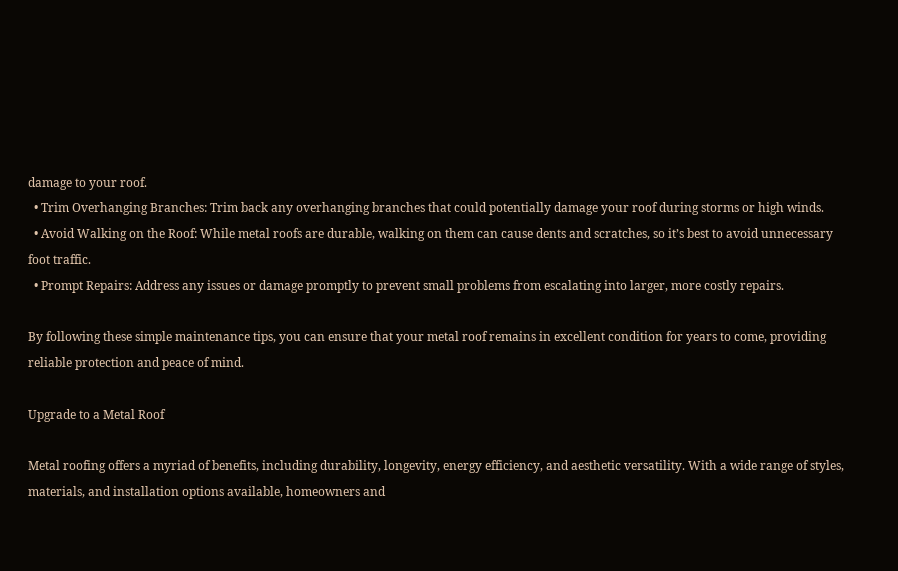damage to your roof.
  • Trim Overhanging Branches: Trim back any overhanging branches that could potentially damage your roof during storms or high winds.
  • Avoid Walking on the Roof: While metal roofs are durable, walking on them can cause dents and scratches, so it’s best to avoid unnecessary foot traffic.
  • Prompt Repairs: Address any issues or damage promptly to prevent small problems from escalating into larger, more costly repairs.

By following these simple maintenance tips, you can ensure that your metal roof remains in excellent condition for years to come, providing reliable protection and peace of mind.

Upgrade to a Metal Roof

Metal roofing offers a myriad of benefits, including durability, longevity, energy efficiency, and aesthetic versatility. With a wide range of styles, materials, and installation options available, homeowners and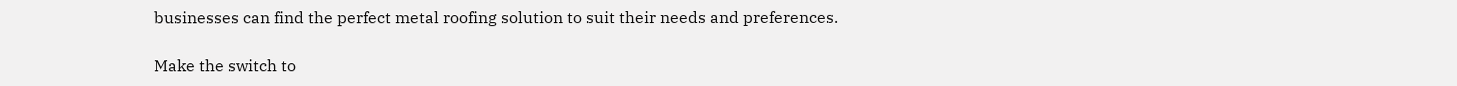businesses can find the perfect metal roofing solution to suit their needs and preferences.

Make the switch to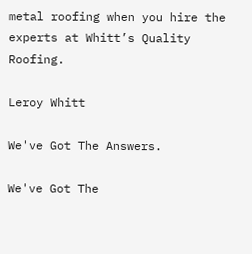metal roofing when you hire the experts at Whitt’s Quality Roofing.

Leroy Whitt

We've Got The Answers.

We've Got The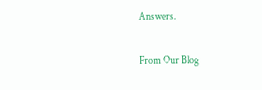Answers.

From Our Blog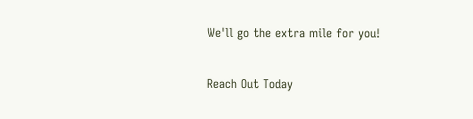We'll go the extra mile for you!

Reach Out Today